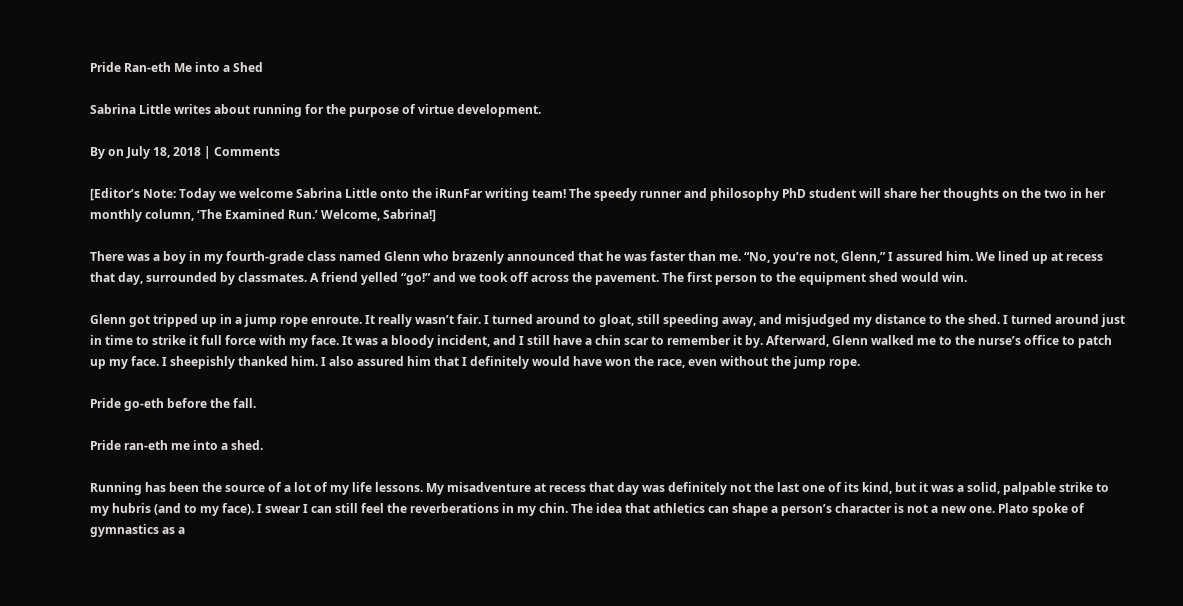Pride Ran-eth Me into a Shed

Sabrina Little writes about running for the purpose of virtue development.

By on July 18, 2018 | Comments

[Editor’s Note: Today we welcome Sabrina Little onto the iRunFar writing team! The speedy runner and philosophy PhD student will share her thoughts on the two in her monthly column, ‘The Examined Run.’ Welcome, Sabrina!]

There was a boy in my fourth-grade class named Glenn who brazenly announced that he was faster than me. “No, you’re not, Glenn,” I assured him. We lined up at recess that day, surrounded by classmates. A friend yelled “go!” and we took off across the pavement. The first person to the equipment shed would win.

Glenn got tripped up in a jump rope enroute. It really wasn’t fair. I turned around to gloat, still speeding away, and misjudged my distance to the shed. I turned around just in time to strike it full force with my face. It was a bloody incident, and I still have a chin scar to remember it by. Afterward, Glenn walked me to the nurse’s office to patch up my face. I sheepishly thanked him. I also assured him that I definitely would have won the race, even without the jump rope.

Pride go-eth before the fall.

Pride ran-eth me into a shed.

Running has been the source of a lot of my life lessons. My misadventure at recess that day was definitely not the last one of its kind, but it was a solid, palpable strike to my hubris (and to my face). I swear I can still feel the reverberations in my chin. The idea that athletics can shape a person’s character is not a new one. Plato spoke of gymnastics as a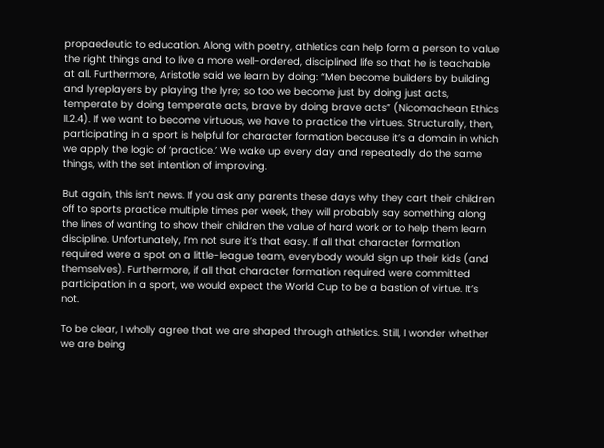propaedeutic to education. Along with poetry, athletics can help form a person to value the right things and to live a more well-ordered, disciplined life so that he is teachable at all. Furthermore, Aristotle said we learn by doing: “Men become builders by building and lyreplayers by playing the lyre; so too we become just by doing just acts, temperate by doing temperate acts, brave by doing brave acts” (Nicomachean Ethics II.2.4). If we want to become virtuous, we have to practice the virtues. Structurally, then, participating in a sport is helpful for character formation because it’s a domain in which we apply the logic of ‘practice.’ We wake up every day and repeatedly do the same things, with the set intention of improving.

But again, this isn’t news. If you ask any parents these days why they cart their children off to sports practice multiple times per week, they will probably say something along the lines of wanting to show their children the value of hard work or to help them learn discipline. Unfortunately, I’m not sure it’s that easy. If all that character formation required were a spot on a little-league team, everybody would sign up their kids (and themselves). Furthermore, if all that character formation required were committed participation in a sport, we would expect the World Cup to be a bastion of virtue. It’s not.

To be clear, I wholly agree that we are shaped through athletics. Still, I wonder whether we are being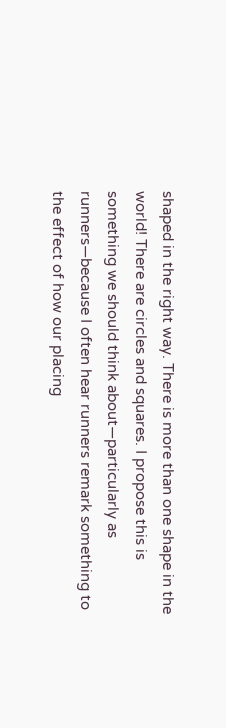shaped in the right way. There is more than one shape in the world! There are circles and squares. I propose this is something we should think about—particularly as runners—because I often hear runners remark something to the effect of how our placing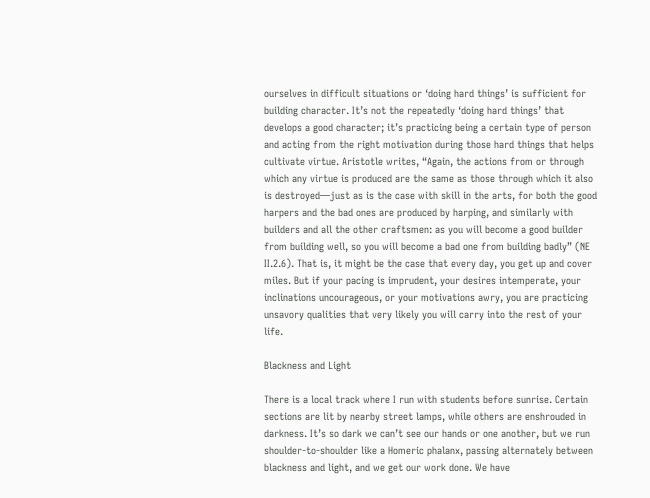ourselves in difficult situations or ‘doing hard things’ is sufficient for building character. It’s not the repeatedly ‘doing hard things’ that develops a good character; it’s practicing being a certain type of person and acting from the right motivation during those hard things that helps cultivate virtue. Aristotle writes, “Again, the actions from or through which any virtue is produced are the same as those through which it also is destroyed—just as is the case with skill in the arts, for both the good harpers and the bad ones are produced by harping, and similarly with builders and all the other craftsmen: as you will become a good builder from building well, so you will become a bad one from building badly” (NE II.2.6). That is, it might be the case that every day, you get up and cover miles. But if your pacing is imprudent, your desires intemperate, your inclinations uncourageous, or your motivations awry, you are practicing unsavory qualities that very likely you will carry into the rest of your life.

Blackness and Light

There is a local track where I run with students before sunrise. Certain sections are lit by nearby street lamps, while others are enshrouded in darkness. It’s so dark we can’t see our hands or one another, but we run shoulder-to-shoulder like a Homeric phalanx, passing alternately between blackness and light, and we get our work done. We have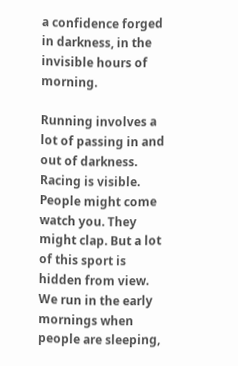a confidence forged in darkness, in the invisible hours of morning.

Running involves a lot of passing in and out of darkness. Racing is visible. People might come watch you. They might clap. But a lot of this sport is hidden from view. We run in the early mornings when people are sleeping,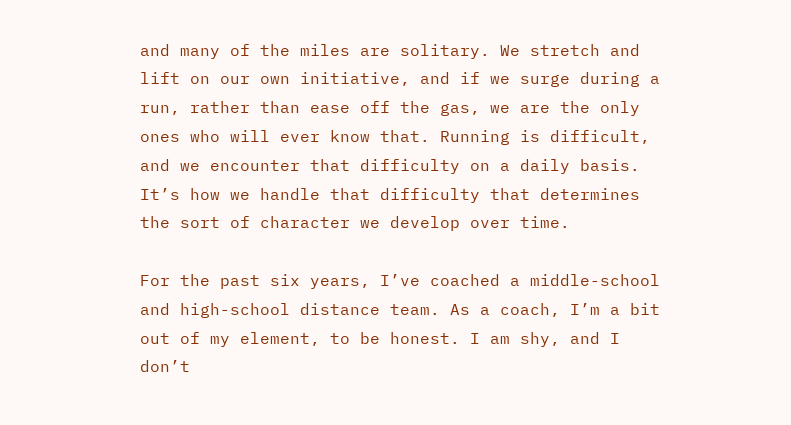and many of the miles are solitary. We stretch and lift on our own initiative, and if we surge during a run, rather than ease off the gas, we are the only ones who will ever know that. Running is difficult, and we encounter that difficulty on a daily basis. It’s how we handle that difficulty that determines the sort of character we develop over time.

For the past six years, I’ve coached a middle-school and high-school distance team. As a coach, I’m a bit out of my element, to be honest. I am shy, and I don’t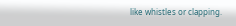like whistles or clapping.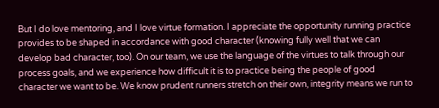But I do love mentoring, and I love virtue formation. I appreciate the opportunity running practice provides to be shaped in accordance with good character (knowing fully well that we can develop bad character, too). On our team, we use the language of the virtues to talk through our process goals, and we experience how difficult it is to practice being the people of good character we want to be. We know prudent runners stretch on their own, integrity means we run to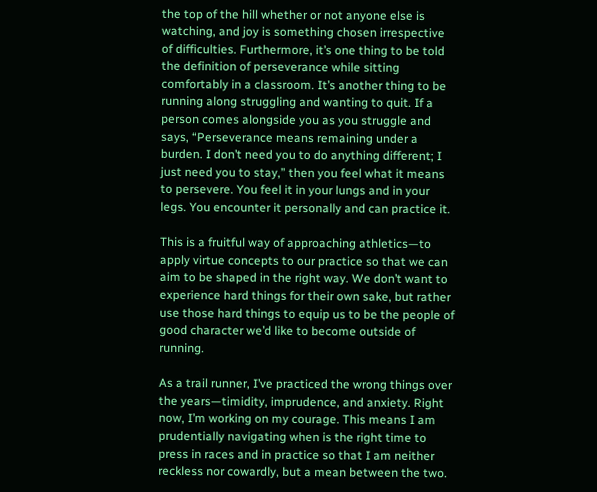the top of the hill whether or not anyone else is watching, and joy is something chosen irrespective of difficulties. Furthermore, it’s one thing to be told the definition of perseverance while sitting comfortably in a classroom. It’s another thing to be running along struggling and wanting to quit. If a person comes alongside you as you struggle and says, “Perseverance means remaining under a burden. I don’t need you to do anything different; I just need you to stay,” then you feel what it means to persevere. You feel it in your lungs and in your legs. You encounter it personally and can practice it.

This is a fruitful way of approaching athletics—to apply virtue concepts to our practice so that we can aim to be shaped in the right way. We don’t want to experience hard things for their own sake, but rather use those hard things to equip us to be the people of good character we’d like to become outside of running.

As a trail runner, I’ve practiced the wrong things over the years—timidity, imprudence, and anxiety. Right now, I’m working on my courage. This means I am prudentially navigating when is the right time to press in races and in practice so that I am neither reckless nor cowardly, but a mean between the two.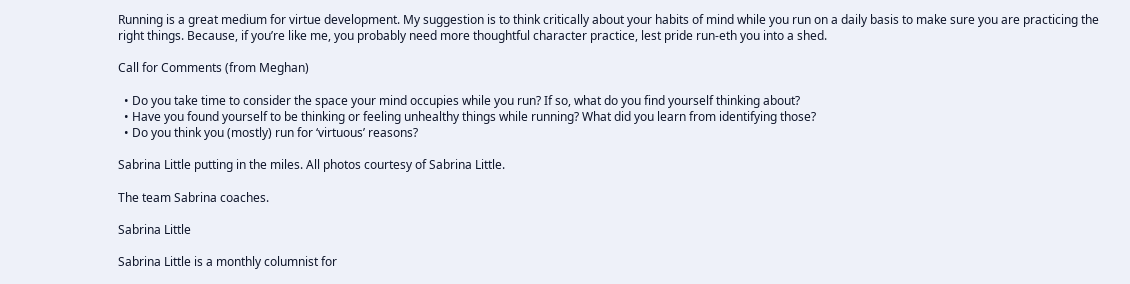Running is a great medium for virtue development. My suggestion is to think critically about your habits of mind while you run on a daily basis to make sure you are practicing the right things. Because, if you’re like me, you probably need more thoughtful character practice, lest pride run-eth you into a shed.

Call for Comments (from Meghan)

  • Do you take time to consider the space your mind occupies while you run? If so, what do you find yourself thinking about?
  • Have you found yourself to be thinking or feeling unhealthy things while running? What did you learn from identifying those?
  • Do you think you (mostly) run for ‘virtuous’ reasons?

Sabrina Little putting in the miles. All photos courtesy of Sabrina Little.

The team Sabrina coaches.

Sabrina Little

Sabrina Little is a monthly columnist for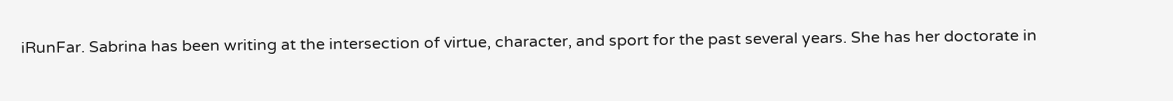iRunFar. Sabrina has been writing at the intersection of virtue, character, and sport for the past several years. She has her doctorate in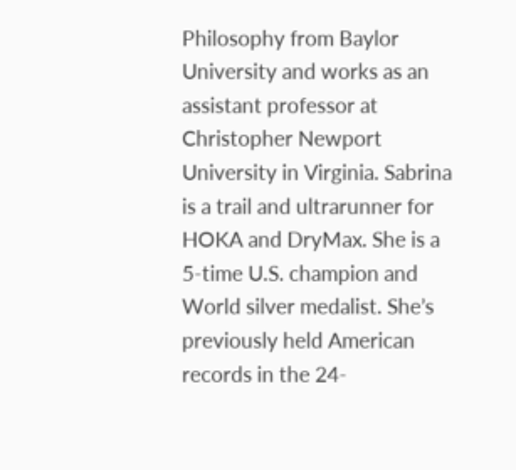Philosophy from Baylor University and works as an assistant professor at Christopher Newport University in Virginia. Sabrina is a trail and ultrarunner for HOKA and DryMax. She is a 5-time U.S. champion and World silver medalist. She’s previously held American records in the 24-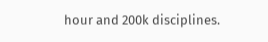hour and 200k disciplines.